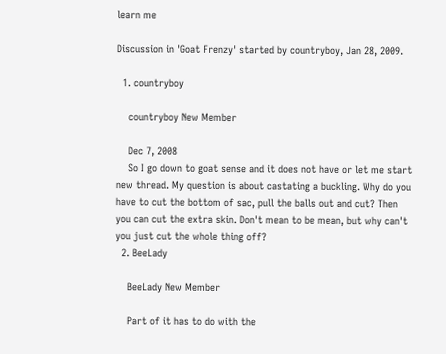learn me

Discussion in 'Goat Frenzy' started by countryboy, Jan 28, 2009.

  1. countryboy

    countryboy New Member

    Dec 7, 2008
    So I go down to goat sense and it does not have or let me start new thread. My question is about castating a buckling. Why do you have to cut the bottom of sac, pull the balls out and cut? Then you can cut the extra skin. Don't mean to be mean, but why can't you just cut the whole thing off?
  2. BeeLady

    BeeLady New Member

    Part of it has to do with the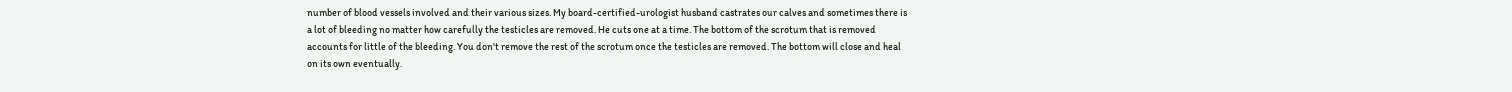number of blood vessels involved and their various sizes. My board-certified-urologist husband castrates our calves and sometimes there is a lot of bleeding no matter how carefully the testicles are removed. He cuts one at a time. The bottom of the scrotum that is removed accounts for little of the bleeding. You don't remove the rest of the scrotum once the testicles are removed. The bottom will close and heal on its own eventually.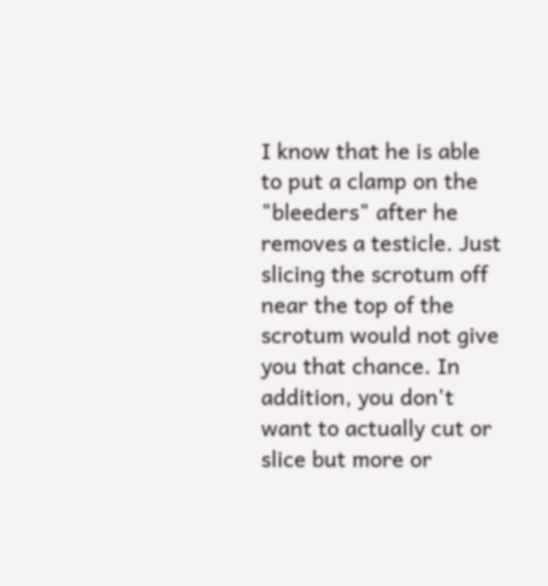I know that he is able to put a clamp on the "bleeders" after he removes a testicle. Just slicing the scrotum off near the top of the scrotum would not give you that chance. In addition, you don't want to actually cut or slice but more or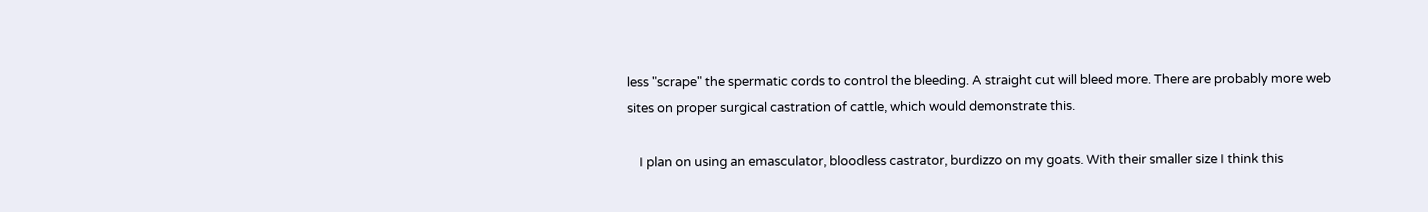less "scrape" the spermatic cords to control the bleeding. A straight cut will bleed more. There are probably more web sites on proper surgical castration of cattle, which would demonstrate this.

    I plan on using an emasculator, bloodless castrator, burdizzo on my goats. With their smaller size I think this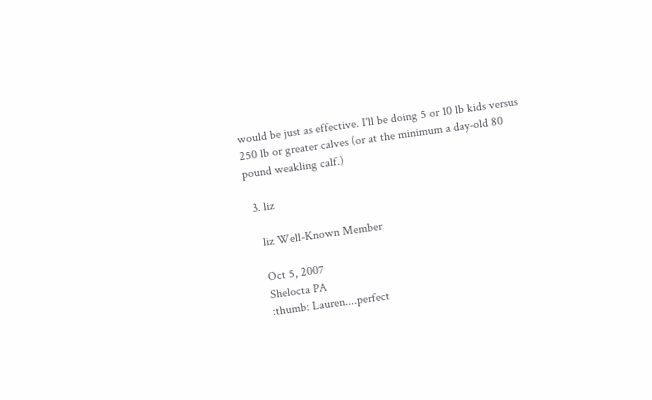would be just as effective. I'll be doing 5 or 10 lb kids versus 250 lb or greater calves (or at the minimum a day-old 80 pound weakling calf.)

  3. liz

    liz Well-Known Member

    Oct 5, 2007
    Shelocta PA
    :thumb: Lauren....perfect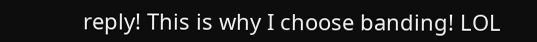reply! This is why I choose banding! LOL